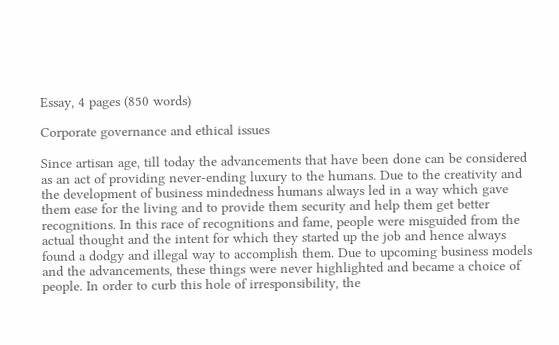Essay, 4 pages (850 words)

Corporate governance and ethical issues

Since artisan age, till today the advancements that have been done can be considered as an act of providing never-ending luxury to the humans. Due to the creativity and the development of business mindedness humans always led in a way which gave them ease for the living and to provide them security and help them get better recognitions. In this race of recognitions and fame, people were misguided from the actual thought and the intent for which they started up the job and hence always found a dodgy and illegal way to accomplish them. Due to upcoming business models and the advancements, these things were never highlighted and became a choice of people. In order to curb this hole of irresponsibility, the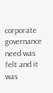corporate governance need was felt and it was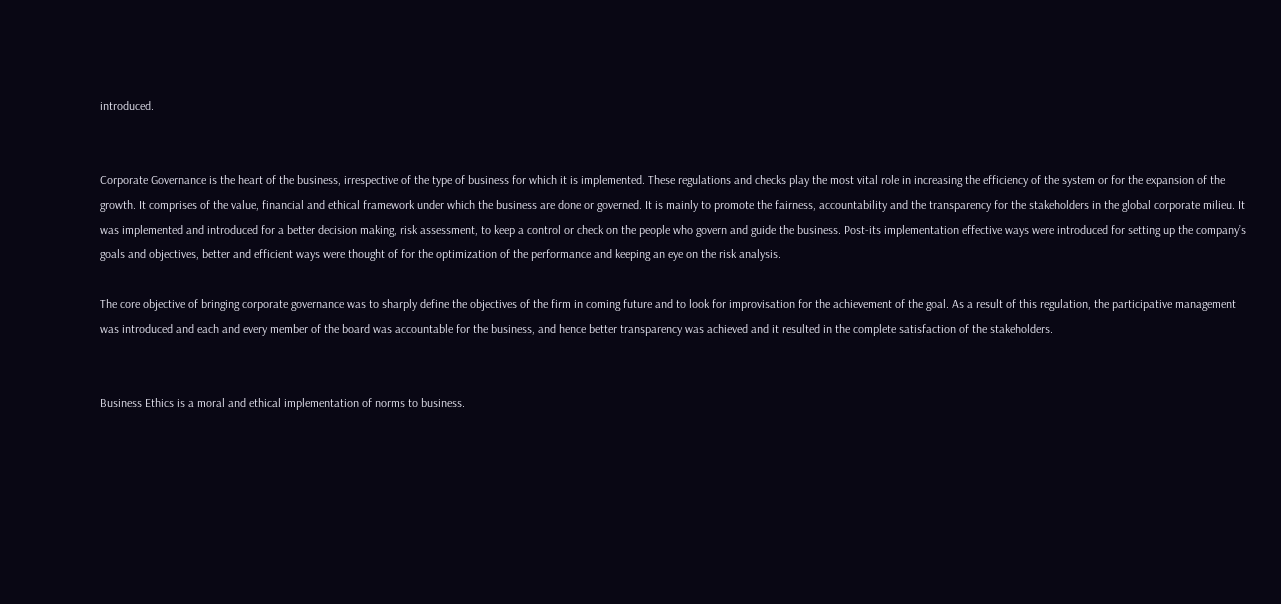introduced.


Corporate Governance is the heart of the business, irrespective of the type of business for which it is implemented. These regulations and checks play the most vital role in increasing the efficiency of the system or for the expansion of the growth. It comprises of the value, financial and ethical framework under which the business are done or governed. It is mainly to promote the fairness, accountability and the transparency for the stakeholders in the global corporate milieu. It was implemented and introduced for a better decision making, risk assessment, to keep a control or check on the people who govern and guide the business. Post-its implementation effective ways were introduced for setting up the company’s goals and objectives, better and efficient ways were thought of for the optimization of the performance and keeping an eye on the risk analysis.

The core objective of bringing corporate governance was to sharply define the objectives of the firm in coming future and to look for improvisation for the achievement of the goal. As a result of this regulation, the participative management was introduced and each and every member of the board was accountable for the business, and hence better transparency was achieved and it resulted in the complete satisfaction of the stakeholders.


Business Ethics is a moral and ethical implementation of norms to business.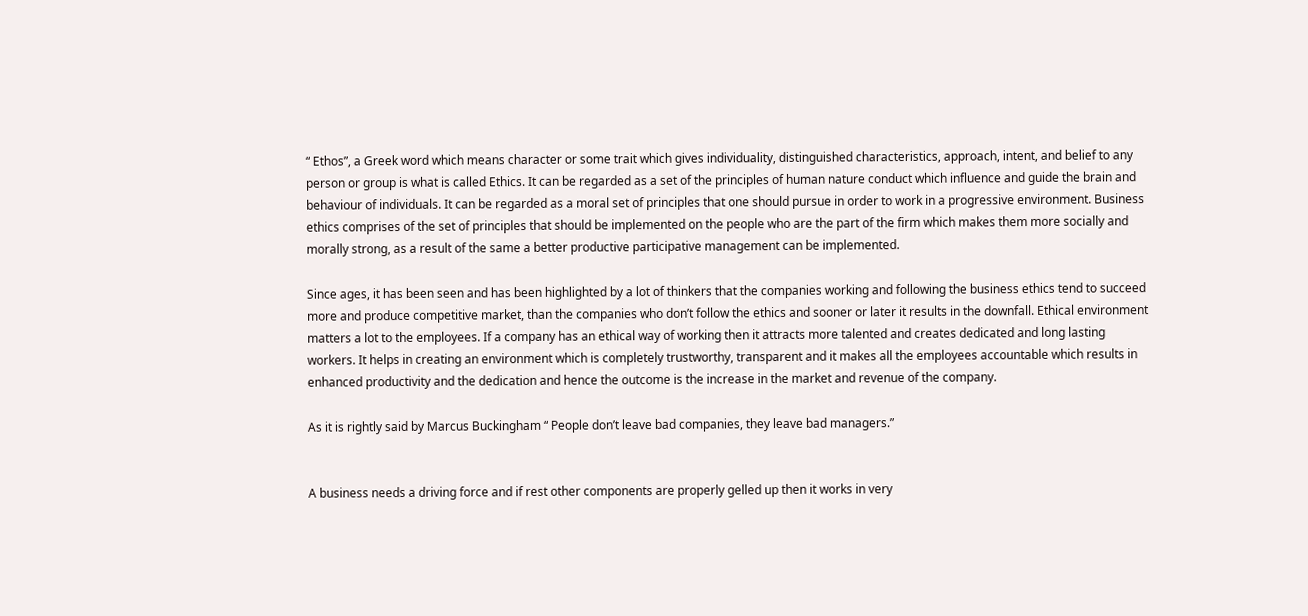“ Ethos”, a Greek word which means character or some trait which gives individuality, distinguished characteristics, approach, intent, and belief to any person or group is what is called Ethics. It can be regarded as a set of the principles of human nature conduct which influence and guide the brain and behaviour of individuals. It can be regarded as a moral set of principles that one should pursue in order to work in a progressive environment. Business ethics comprises of the set of principles that should be implemented on the people who are the part of the firm which makes them more socially and morally strong, as a result of the same a better productive participative management can be implemented.

Since ages, it has been seen and has been highlighted by a lot of thinkers that the companies working and following the business ethics tend to succeed more and produce competitive market, than the companies who don’t follow the ethics and sooner or later it results in the downfall. Ethical environment matters a lot to the employees. If a company has an ethical way of working then it attracts more talented and creates dedicated and long lasting workers. It helps in creating an environment which is completely trustworthy, transparent and it makes all the employees accountable which results in enhanced productivity and the dedication and hence the outcome is the increase in the market and revenue of the company.

As it is rightly said by Marcus Buckingham “ People don’t leave bad companies, they leave bad managers.”


A business needs a driving force and if rest other components are properly gelled up then it works in very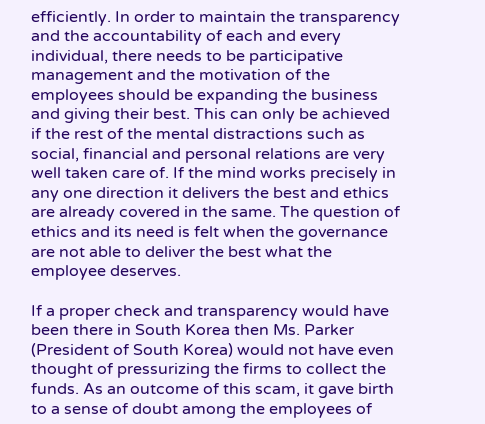efficiently. In order to maintain the transparency and the accountability of each and every individual, there needs to be participative management and the motivation of the employees should be expanding the business and giving their best. This can only be achieved if the rest of the mental distractions such as social, financial and personal relations are very well taken care of. If the mind works precisely in any one direction it delivers the best and ethics are already covered in the same. The question of ethics and its need is felt when the governance are not able to deliver the best what the employee deserves.

If a proper check and transparency would have been there in South Korea then Ms. Parker (President of South Korea) would not have even thought of pressurizing the firms to collect the funds. As an outcome of this scam, it gave birth to a sense of doubt among the employees of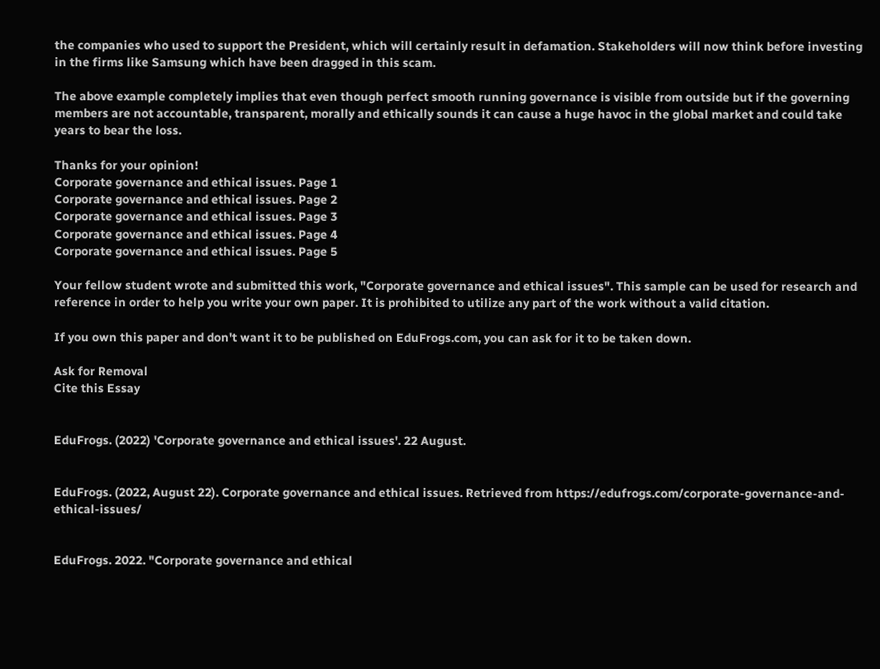the companies who used to support the President, which will certainly result in defamation. Stakeholders will now think before investing in the firms like Samsung which have been dragged in this scam.

The above example completely implies that even though perfect smooth running governance is visible from outside but if the governing members are not accountable, transparent, morally and ethically sounds it can cause a huge havoc in the global market and could take years to bear the loss.

Thanks for your opinion!
Corporate governance and ethical issues. Page 1
Corporate governance and ethical issues. Page 2
Corporate governance and ethical issues. Page 3
Corporate governance and ethical issues. Page 4
Corporate governance and ethical issues. Page 5

Your fellow student wrote and submitted this work, "Corporate governance and ethical issues". This sample can be used for research and reference in order to help you write your own paper. It is prohibited to utilize any part of the work without a valid citation.

If you own this paper and don't want it to be published on EduFrogs.com, you can ask for it to be taken down.

Ask for Removal
Cite this Essay


EduFrogs. (2022) 'Corporate governance and ethical issues'. 22 August.


EduFrogs. (2022, August 22). Corporate governance and ethical issues. Retrieved from https://edufrogs.com/corporate-governance-and-ethical-issues/


EduFrogs. 2022. "Corporate governance and ethical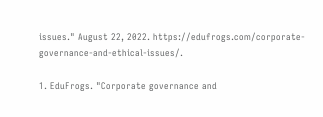issues." August 22, 2022. https://edufrogs.com/corporate-governance-and-ethical-issues/.

1. EduFrogs. "Corporate governance and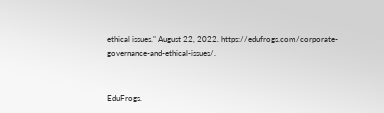ethical issues." August 22, 2022. https://edufrogs.com/corporate-governance-and-ethical-issues/.


EduFrogs.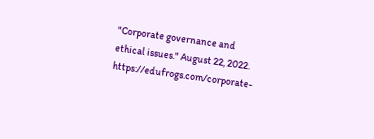"Corporate governance and ethical issues." August 22, 2022. https://edufrogs.com/corporate-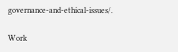governance-and-ethical-issues/.

Work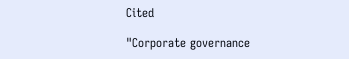Cited

"Corporate governance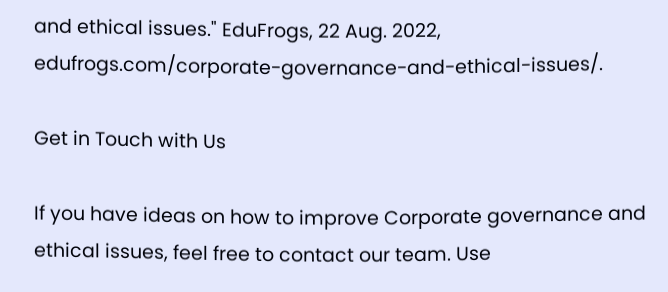and ethical issues." EduFrogs, 22 Aug. 2022, edufrogs.com/corporate-governance-and-ethical-issues/.

Get in Touch with Us

If you have ideas on how to improve Corporate governance and ethical issues, feel free to contact our team. Use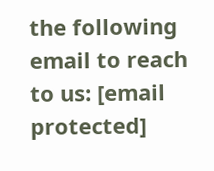the following email to reach to us: [email protected]